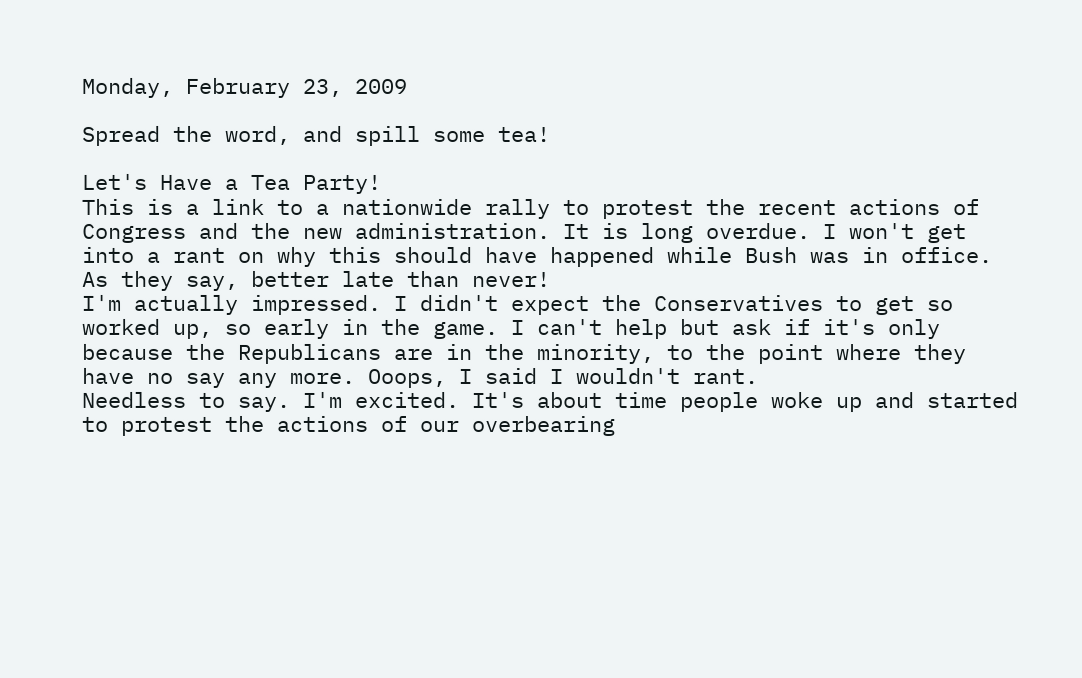Monday, February 23, 2009

Spread the word, and spill some tea!

Let's Have a Tea Party!
This is a link to a nationwide rally to protest the recent actions of Congress and the new administration. It is long overdue. I won't get into a rant on why this should have happened while Bush was in office. As they say, better late than never!
I'm actually impressed. I didn't expect the Conservatives to get so worked up, so early in the game. I can't help but ask if it's only because the Republicans are in the minority, to the point where they have no say any more. Ooops, I said I wouldn't rant.
Needless to say. I'm excited. It's about time people woke up and started to protest the actions of our overbearing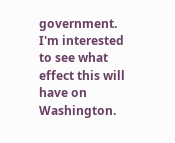government. I'm interested to see what effect this will have on Washington.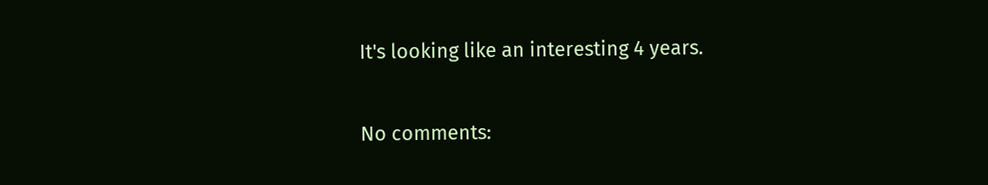It's looking like an interesting 4 years.

No comments: